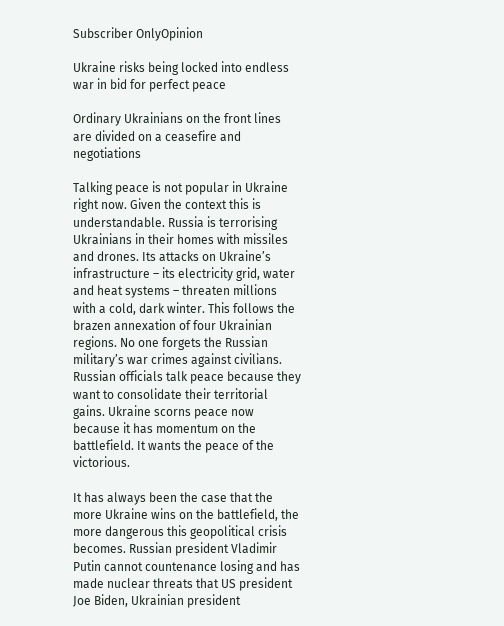Subscriber OnlyOpinion

Ukraine risks being locked into endless war in bid for perfect peace

Ordinary Ukrainians on the front lines are divided on a ceasefire and negotiations

Talking peace is not popular in Ukraine right now. Given the context this is understandable. Russia is terrorising Ukrainians in their homes with missiles and drones. Its attacks on Ukraine’s infrastructure – its electricity grid, water and heat systems – threaten millions with a cold, dark winter. This follows the brazen annexation of four Ukrainian regions. No one forgets the Russian military’s war crimes against civilians. Russian officials talk peace because they want to consolidate their territorial gains. Ukraine scorns peace now because it has momentum on the battlefield. It wants the peace of the victorious.

It has always been the case that the more Ukraine wins on the battlefield, the more dangerous this geopolitical crisis becomes. Russian president Vladimir Putin cannot countenance losing and has made nuclear threats that US president Joe Biden, Ukrainian president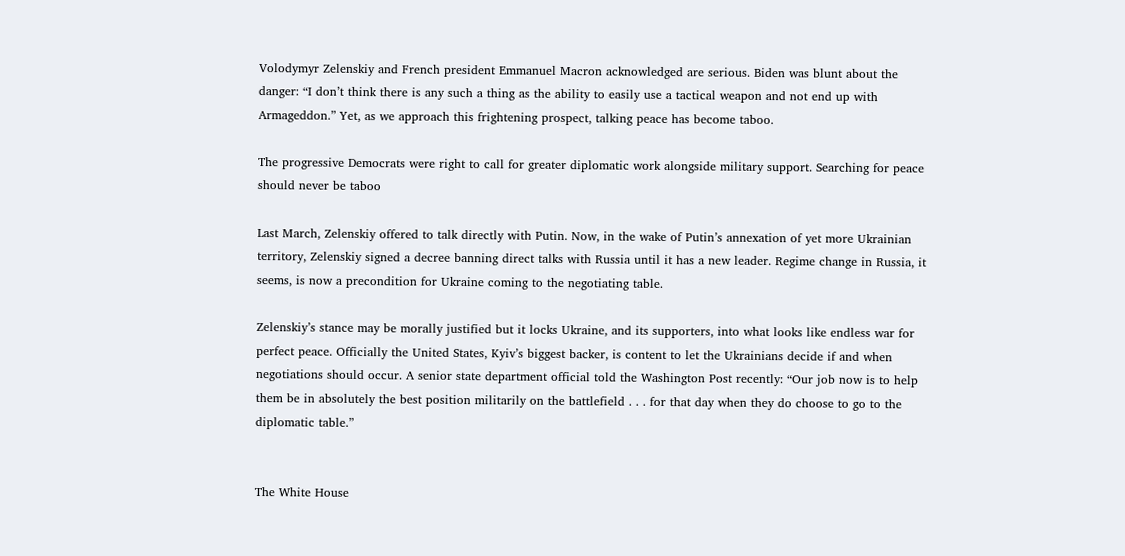Volodymyr Zelenskiy and French president Emmanuel Macron acknowledged are serious. Biden was blunt about the danger: “I don’t think there is any such a thing as the ability to easily use a tactical weapon and not end up with Armageddon.” Yet, as we approach this frightening prospect, talking peace has become taboo.

The progressive Democrats were right to call for greater diplomatic work alongside military support. Searching for peace should never be taboo

Last March, Zelenskiy offered to talk directly with Putin. Now, in the wake of Putin’s annexation of yet more Ukrainian territory, Zelenskiy signed a decree banning direct talks with Russia until it has a new leader. Regime change in Russia, it seems, is now a precondition for Ukraine coming to the negotiating table.

Zelenskiy’s stance may be morally justified but it locks Ukraine, and its supporters, into what looks like endless war for perfect peace. Officially the United States, Kyiv’s biggest backer, is content to let the Ukrainians decide if and when negotiations should occur. A senior state department official told the Washington Post recently: “Our job now is to help them be in absolutely the best position militarily on the battlefield . . . for that day when they do choose to go to the diplomatic table.”


The White House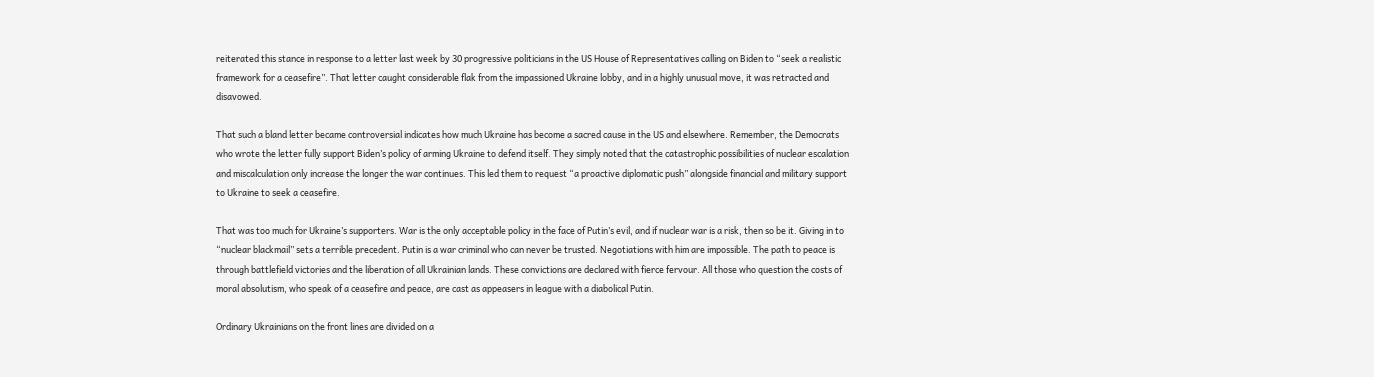reiterated this stance in response to a letter last week by 30 progressive politicians in the US House of Representatives calling on Biden to “seek a realistic framework for a ceasefire”. That letter caught considerable flak from the impassioned Ukraine lobby, and in a highly unusual move, it was retracted and disavowed.

That such a bland letter became controversial indicates how much Ukraine has become a sacred cause in the US and elsewhere. Remember, the Democrats who wrote the letter fully support Biden’s policy of arming Ukraine to defend itself. They simply noted that the catastrophic possibilities of nuclear escalation and miscalculation only increase the longer the war continues. This led them to request “a proactive diplomatic push” alongside financial and military support to Ukraine to seek a ceasefire.

That was too much for Ukraine’s supporters. War is the only acceptable policy in the face of Putin’s evil, and if nuclear war is a risk, then so be it. Giving in to “nuclear blackmail” sets a terrible precedent. Putin is a war criminal who can never be trusted. Negotiations with him are impossible. The path to peace is through battlefield victories and the liberation of all Ukrainian lands. These convictions are declared with fierce fervour. All those who question the costs of moral absolutism, who speak of a ceasefire and peace, are cast as appeasers in league with a diabolical Putin.

Ordinary Ukrainians on the front lines are divided on a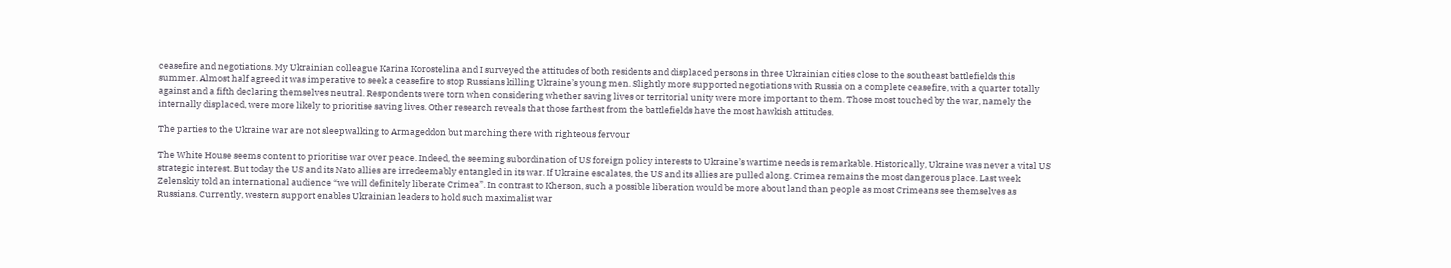ceasefire and negotiations. My Ukrainian colleague Karina Korostelina and I surveyed the attitudes of both residents and displaced persons in three Ukrainian cities close to the southeast battlefields this summer. Almost half agreed it was imperative to seek a ceasefire to stop Russians killing Ukraine’s young men. Slightly more supported negotiations with Russia on a complete ceasefire, with a quarter totally against and a fifth declaring themselves neutral. Respondents were torn when considering whether saving lives or territorial unity were more important to them. Those most touched by the war, namely the internally displaced, were more likely to prioritise saving lives. Other research reveals that those farthest from the battlefields have the most hawkish attitudes.

The parties to the Ukraine war are not sleepwalking to Armageddon but marching there with righteous fervour

The White House seems content to prioritise war over peace. Indeed, the seeming subordination of US foreign policy interests to Ukraine’s wartime needs is remarkable. Historically, Ukraine was never a vital US strategic interest. But today the US and its Nato allies are irredeemably entangled in its war. If Ukraine escalates, the US and its allies are pulled along. Crimea remains the most dangerous place. Last week Zelenskiy told an international audience “we will definitely liberate Crimea”. In contrast to Kherson, such a possible liberation would be more about land than people as most Crimeans see themselves as Russians. Currently, western support enables Ukrainian leaders to hold such maximalist war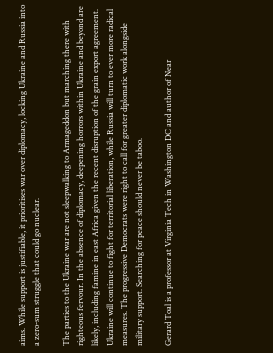aims. While support is justifiable, it prioritises war over diplomacy, locking Ukraine and Russia into a zero-sum struggle that could go nuclear.

The parties to the Ukraine war are not sleepwalking to Armageddon but marching there with righteous fervour. In the absence of diplomacy, deepening horrors within Ukraine and beyond are likely, including famine in east Africa given the recent disruption of the grain export agreement. Ukraine will continue to fight for territorial liberation, while Russia will turn to ever more radical measures. The progressive Democrats were right to call for greater diplomatic work alongside military support. Searching for peace should never be taboo.

Gerard Toal is a professor at Virginia Tech in Washington DC and author of Near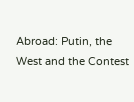Abroad: Putin, the West and the Contest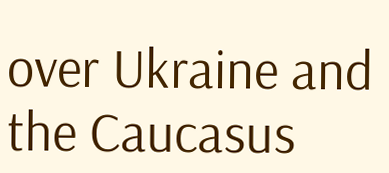over Ukraine and the Caucasus